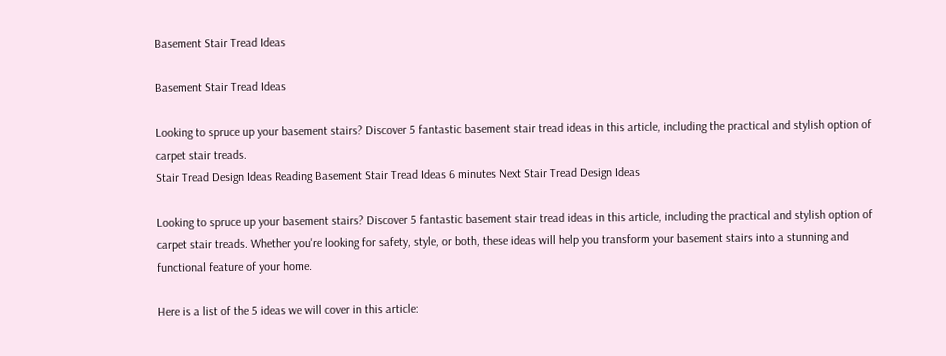Basement Stair Tread Ideas

Basement Stair Tread Ideas

Looking to spruce up your basement stairs? Discover 5 fantastic basement stair tread ideas in this article, including the practical and stylish option of carpet stair treads.
Stair Tread Design Ideas Reading Basement Stair Tread Ideas 6 minutes Next Stair Tread Design Ideas

Looking to spruce up your basement stairs? Discover 5 fantastic basement stair tread ideas in this article, including the practical and stylish option of carpet stair treads. Whether you're looking for safety, style, or both, these ideas will help you transform your basement stairs into a stunning and functional feature of your home.

Here is a list of the 5 ideas we will cover in this article: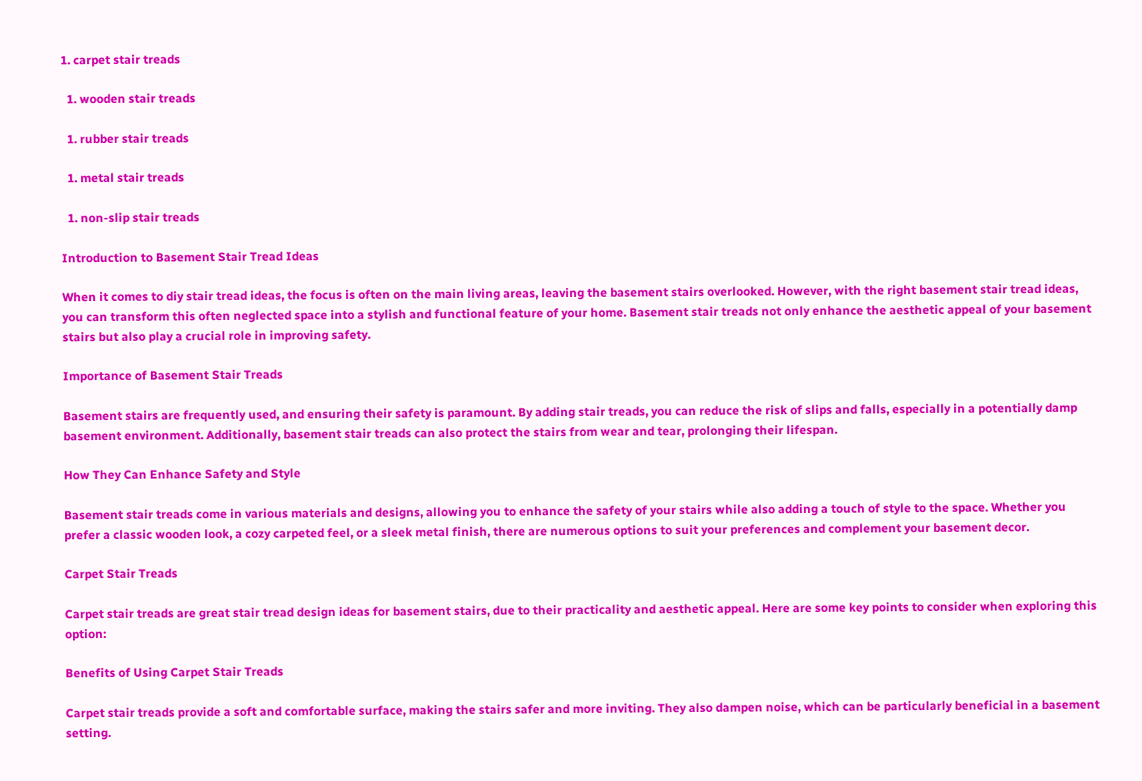1. carpet stair treads

  1. wooden stair treads

  1. rubber stair treads

  1. metal stair treads

  1. non-slip stair treads

Introduction to Basement Stair Tread Ideas

When it comes to diy stair tread ideas, the focus is often on the main living areas, leaving the basement stairs overlooked. However, with the right basement stair tread ideas, you can transform this often neglected space into a stylish and functional feature of your home. Basement stair treads not only enhance the aesthetic appeal of your basement stairs but also play a crucial role in improving safety.

Importance of Basement Stair Treads

Basement stairs are frequently used, and ensuring their safety is paramount. By adding stair treads, you can reduce the risk of slips and falls, especially in a potentially damp basement environment. Additionally, basement stair treads can also protect the stairs from wear and tear, prolonging their lifespan.

How They Can Enhance Safety and Style

Basement stair treads come in various materials and designs, allowing you to enhance the safety of your stairs while also adding a touch of style to the space. Whether you prefer a classic wooden look, a cozy carpeted feel, or a sleek metal finish, there are numerous options to suit your preferences and complement your basement decor.

Carpet Stair Treads

Carpet stair treads are great stair tread design ideas for basement stairs, due to their practicality and aesthetic appeal. Here are some key points to consider when exploring this option:

Benefits of Using Carpet Stair Treads

Carpet stair treads provide a soft and comfortable surface, making the stairs safer and more inviting. They also dampen noise, which can be particularly beneficial in a basement setting.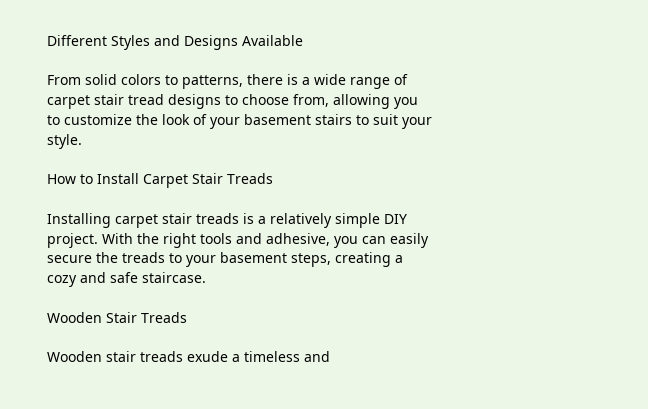Different Styles and Designs Available

From solid colors to patterns, there is a wide range of carpet stair tread designs to choose from, allowing you to customize the look of your basement stairs to suit your style.

How to Install Carpet Stair Treads

Installing carpet stair treads is a relatively simple DIY project. With the right tools and adhesive, you can easily secure the treads to your basement steps, creating a cozy and safe staircase.

Wooden Stair Treads

Wooden stair treads exude a timeless and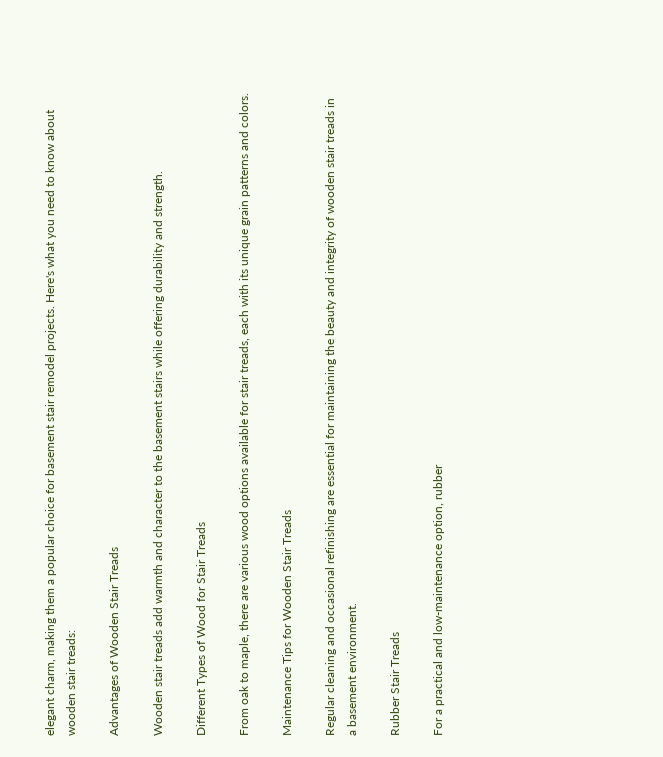elegant charm, making them a popular choice for basement stair remodel projects. Here's what you need to know about wooden stair treads:

Advantages of Wooden Stair Treads

Wooden stair treads add warmth and character to the basement stairs while offering durability and strength.

Different Types of Wood for Stair Treads

From oak to maple, there are various wood options available for stair treads, each with its unique grain patterns and colors.

Maintenance Tips for Wooden Stair Treads

Regular cleaning and occasional refinishing are essential for maintaining the beauty and integrity of wooden stair treads in a basement environment.

Rubber Stair Treads

For a practical and low-maintenance option, rubber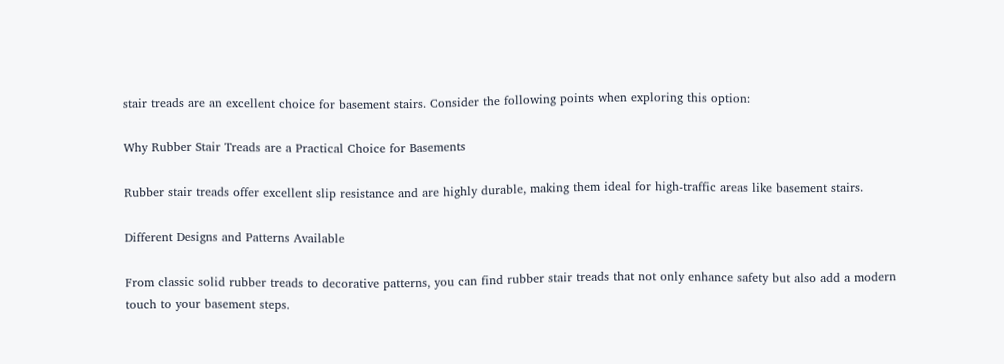stair treads are an excellent choice for basement stairs. Consider the following points when exploring this option:

Why Rubber Stair Treads are a Practical Choice for Basements

Rubber stair treads offer excellent slip resistance and are highly durable, making them ideal for high-traffic areas like basement stairs.

Different Designs and Patterns Available

From classic solid rubber treads to decorative patterns, you can find rubber stair treads that not only enhance safety but also add a modern touch to your basement steps.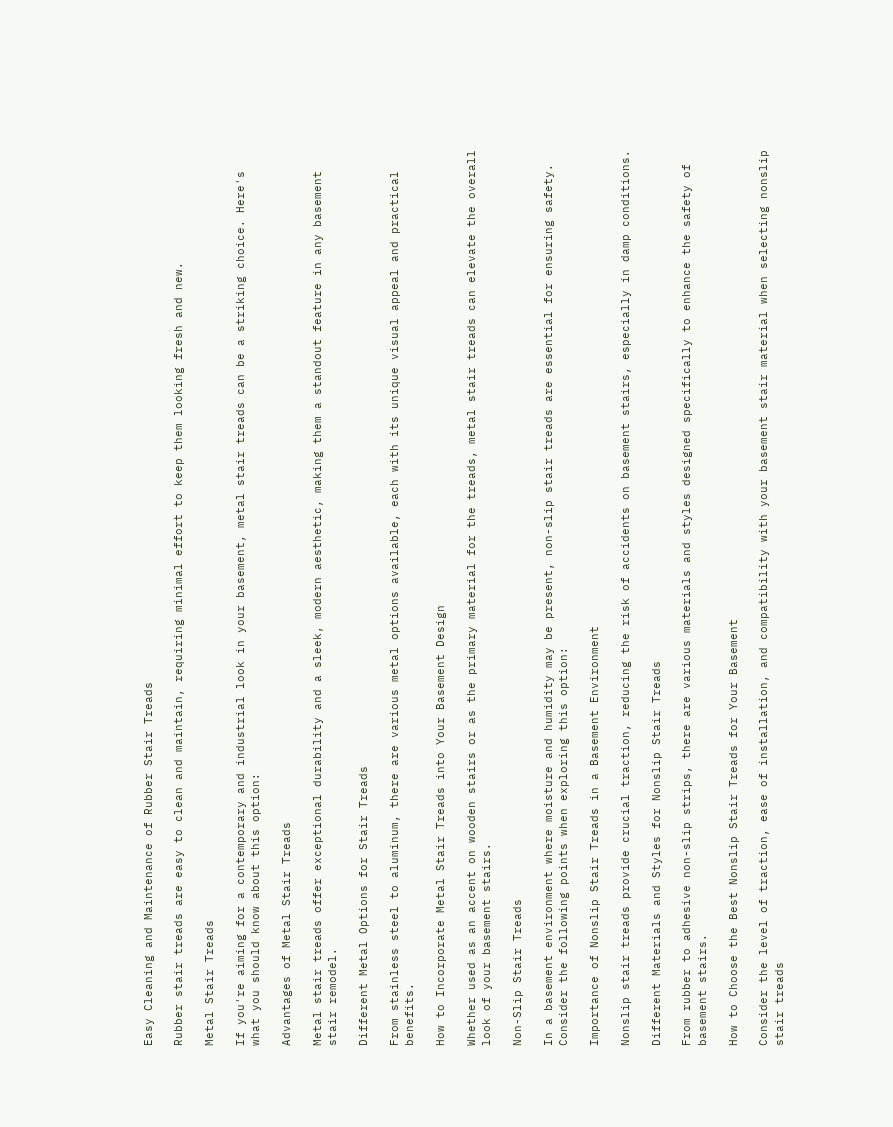Easy Cleaning and Maintenance of Rubber Stair Treads

Rubber stair treads are easy to clean and maintain, requiring minimal effort to keep them looking fresh and new.

Metal Stair Treads

If you're aiming for a contemporary and industrial look in your basement, metal stair treads can be a striking choice. Here's what you should know about this option:

Advantages of Metal Stair Treads

Metal stair treads offer exceptional durability and a sleek, modern aesthetic, making them a standout feature in any basement stair remodel.

Different Metal Options for Stair Treads

From stainless steel to aluminum, there are various metal options available, each with its unique visual appeal and practical benefits.

How to Incorporate Metal Stair Treads into Your Basement Design

Whether used as an accent on wooden stairs or as the primary material for the treads, metal stair treads can elevate the overall look of your basement stairs.

Non-Slip Stair Treads

In a basement environment where moisture and humidity may be present, non-slip stair treads are essential for ensuring safety. Consider the following points when exploring this option:

Importance of Nonslip Stair Treads in a Basement Environment

Nonslip stair treads provide crucial traction, reducing the risk of accidents on basement stairs, especially in damp conditions.

Different Materials and Styles for Nonslip Stair Treads

From rubber to adhesive non-slip strips, there are various materials and styles designed specifically to enhance the safety of basement stairs.

How to Choose the Best Nonslip Stair Treads for Your Basement

Consider the level of traction, ease of installation, and compatibility with your basement stair material when selecting nonslip stair treads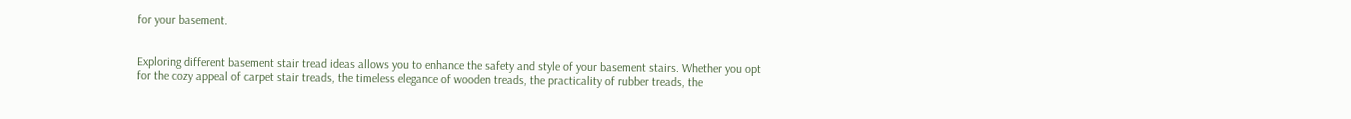for your basement.


Exploring different basement stair tread ideas allows you to enhance the safety and style of your basement stairs. Whether you opt for the cozy appeal of carpet stair treads, the timeless elegance of wooden treads, the practicality of rubber treads, the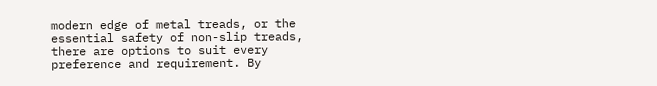modern edge of metal treads, or the essential safety of non-slip treads, there are options to suit every preference and requirement. By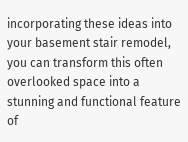incorporating these ideas into your basement stair remodel, you can transform this often overlooked space into a stunning and functional feature of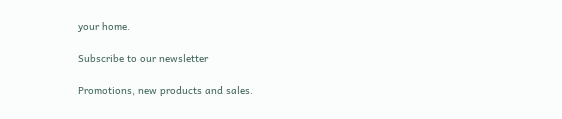your home.

Subscribe to our newsletter

Promotions, new products and sales.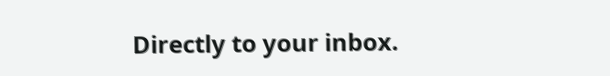Directly to your inbox.